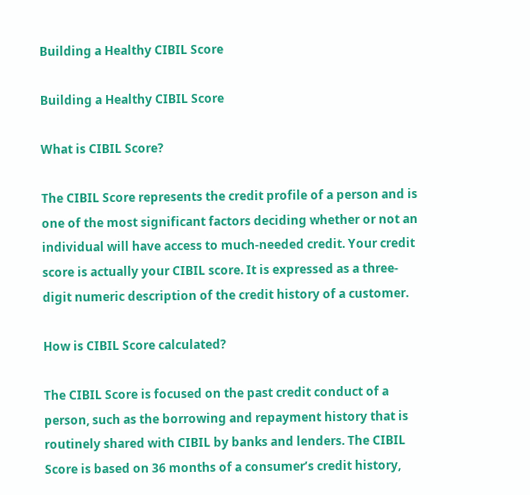Building a Healthy CIBIL Score

Building a Healthy CIBIL Score

What is CIBIL Score?

The CIBIL Score represents the credit profile of a person and is one of the most significant factors deciding whether or not an individual will have access to much-needed credit. Your credit score is actually your CIBIL score. It is expressed as a three-digit numeric description of the credit history of a customer.

How is CIBIL Score calculated?

The CIBIL Score is focused on the past credit conduct of a person, such as the borrowing and repayment history that is routinely shared with CIBIL by banks and lenders. The CIBIL Score is based on 36 months of a consumer’s credit history,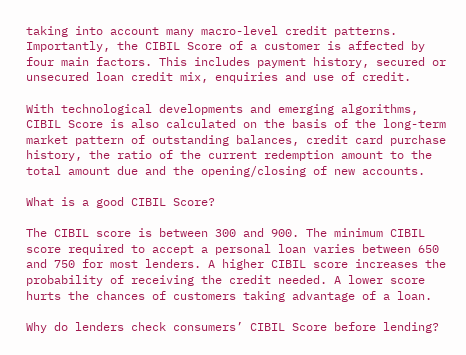taking into account many macro-level credit patterns. Importantly, the CIBIL Score of a customer is affected by four main factors. This includes payment history, secured or unsecured loan credit mix, enquiries and use of credit.

With technological developments and emerging algorithms, CIBIL Score is also calculated on the basis of the long-term market pattern of outstanding balances, credit card purchase history, the ratio of the current redemption amount to the total amount due and the opening/closing of new accounts.

What is a good CIBIL Score?

The CIBIL score is between 300 and 900. The minimum CIBIL score required to accept a personal loan varies between 650 and 750 for most lenders. A higher CIBIL score increases the probability of receiving the credit needed. A lower score hurts the chances of customers taking advantage of a loan.

Why do lenders check consumers’ CIBIL Score before lending?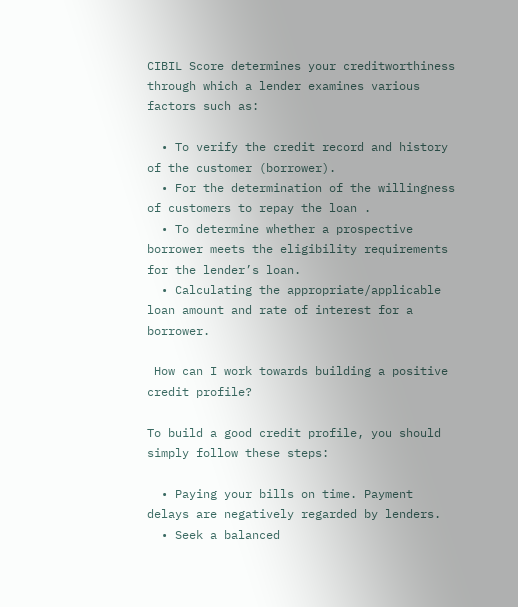CIBIL Score determines your creditworthiness through which a lender examines various factors such as:

  • To verify the credit record and history of the customer (borrower).
  • For the determination of the willingness of customers to repay the loan .
  • To determine whether a prospective borrower meets the eligibility requirements for the lender’s loan.
  • Calculating the appropriate/applicable loan amount and rate of interest for a borrower.

 How can I work towards building a positive credit profile?

To build a good credit profile, you should simply follow these steps:

  • Paying your bills on time. Payment delays are negatively regarded by lenders.
  • Seek a balanced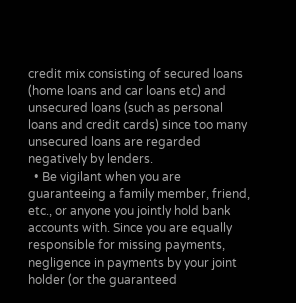credit mix consisting of secured loans (home loans and car loans etc) and unsecured loans (such as personal loans and credit cards) since too many unsecured loans are regarded negatively by lenders.
  • Be vigilant when you are guaranteeing a family member, friend, etc., or anyone you jointly hold bank accounts with. Since you are equally responsible for missing payments, negligence in payments by your joint holder (or the guaranteed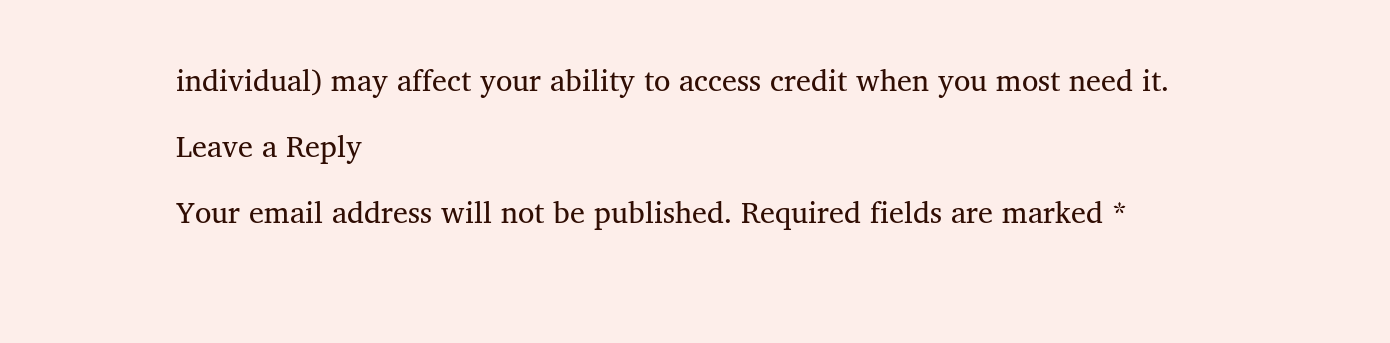individual) may affect your ability to access credit when you most need it.

Leave a Reply

Your email address will not be published. Required fields are marked *